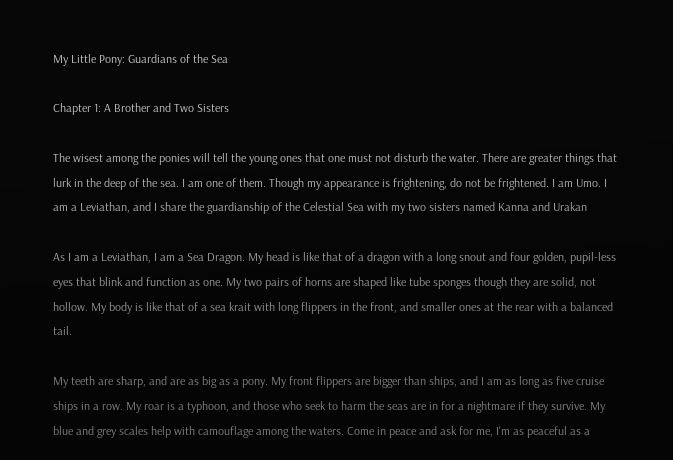My Little Pony: Guardians of the Sea

Chapter 1: A Brother and Two Sisters

The wisest among the ponies will tell the young ones that one must not disturb the water. There are greater things that lurk in the deep of the sea. I am one of them. Though my appearance is frightening, do not be frightened. I am Umo. I am a Leviathan, and I share the guardianship of the Celestial Sea with my two sisters named Kanna and Urakan

As I am a Leviathan, I am a Sea Dragon. My head is like that of a dragon with a long snout and four golden, pupil-less eyes that blink and function as one. My two pairs of horns are shaped like tube sponges though they are solid, not hollow. My body is like that of a sea krait with long flippers in the front, and smaller ones at the rear with a balanced tail.

My teeth are sharp, and are as big as a pony. My front flippers are bigger than ships, and I am as long as five cruise ships in a row. My roar is a typhoon, and those who seek to harm the seas are in for a nightmare if they survive. My blue and grey scales help with camouflage among the waters. Come in peace and ask for me, I'm as peaceful as a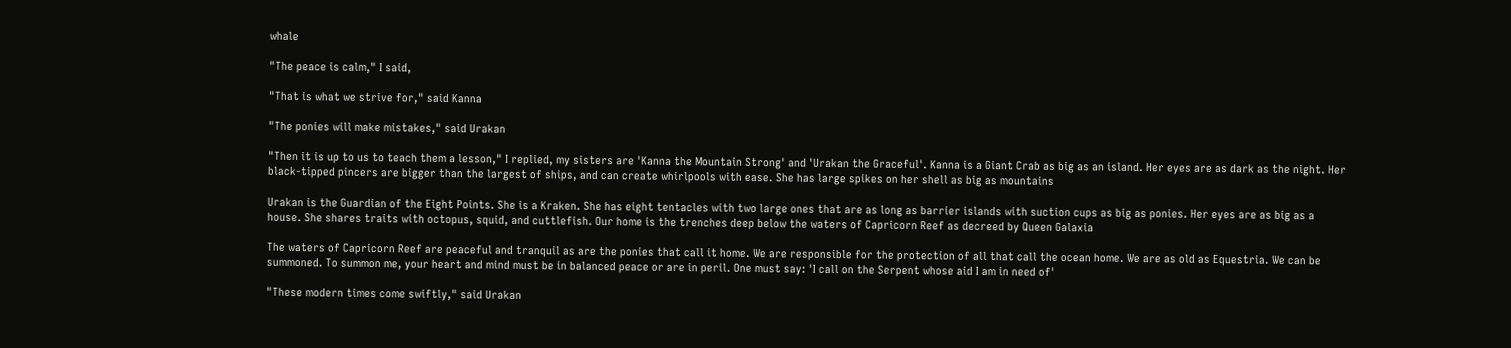whale

"The peace is calm," I said,

"That is what we strive for," said Kanna

"The ponies will make mistakes," said Urakan

"Then it is up to us to teach them a lesson," I replied, my sisters are 'Kanna the Mountain Strong' and 'Urakan the Graceful'. Kanna is a Giant Crab as big as an island. Her eyes are as dark as the night. Her black-tipped pincers are bigger than the largest of ships, and can create whirlpools with ease. She has large spikes on her shell as big as mountains

Urakan is the Guardian of the Eight Points. She is a Kraken. She has eight tentacles with two large ones that are as long as barrier islands with suction cups as big as ponies. Her eyes are as big as a house. She shares traits with octopus, squid, and cuttlefish. Our home is the trenches deep below the waters of Capricorn Reef as decreed by Queen Galaxia

The waters of Capricorn Reef are peaceful and tranquil as are the ponies that call it home. We are responsible for the protection of all that call the ocean home. We are as old as Equestria. We can be summoned. To summon me, your heart and mind must be in balanced peace or are in peril. One must say: 'I call on the Serpent whose aid I am in need of'

"These modern times come swiftly," said Urakan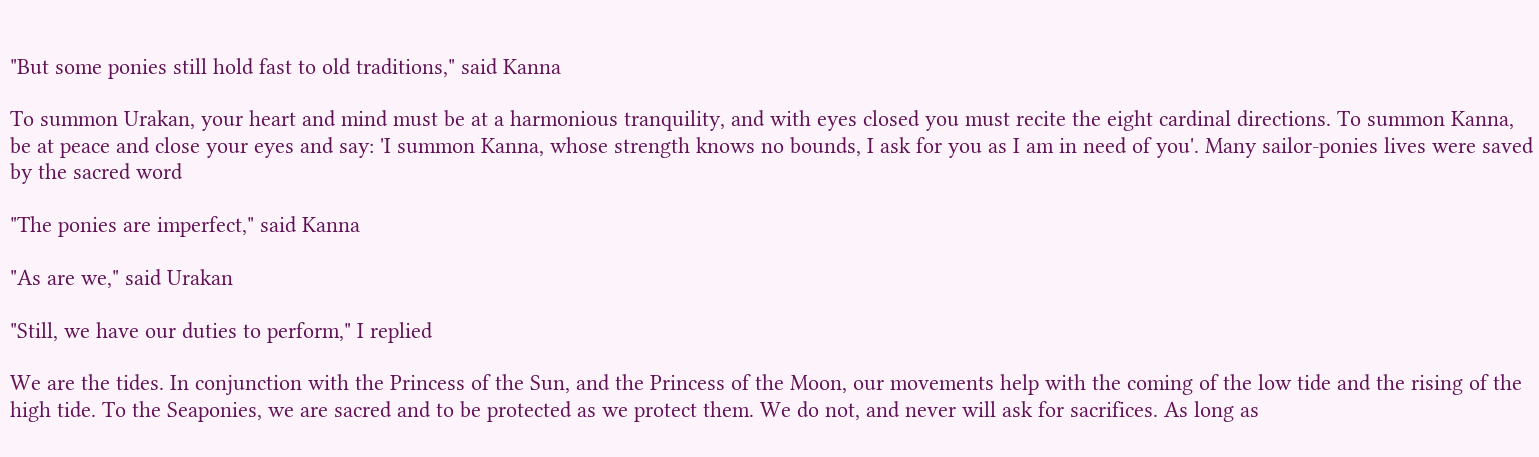"But some ponies still hold fast to old traditions," said Kanna

To summon Urakan, your heart and mind must be at a harmonious tranquility, and with eyes closed you must recite the eight cardinal directions. To summon Kanna, be at peace and close your eyes and say: 'I summon Kanna, whose strength knows no bounds, I ask for you as I am in need of you'. Many sailor-ponies lives were saved by the sacred word

"The ponies are imperfect," said Kanna

"As are we," said Urakan

"Still, we have our duties to perform," I replied

We are the tides. In conjunction with the Princess of the Sun, and the Princess of the Moon, our movements help with the coming of the low tide and the rising of the high tide. To the Seaponies, we are sacred and to be protected as we protect them. We do not, and never will ask for sacrifices. As long as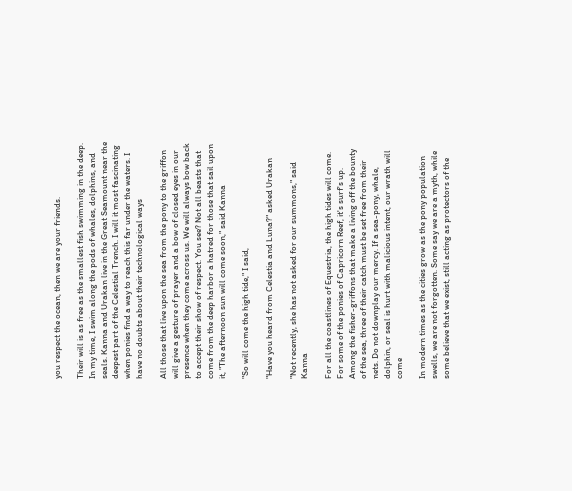you respect the ocean, then we are your friends.

Their will is as free as the smallest fish swimming in the deep. In my time, I swim along the pods of whales, dolphins, and seals. Kanna and Urakan live in the Great Seamount near the deepest part of the Celestial Trench. I will it most fascinating when ponies find a way to reach this far under the waters. I have no doubts about their technological ways

All those that live upon the sea from the pony to the griffon will give a gesture of prayer and a bow of closed eyes in our presence when they come across us. We will always bow back to accept their show of respect. You see? Not all beasts that come from the deep harbor a hatred for those that sail upon it, "The afternoon sun will come soon," said Kanna

"So will come the high tide," I said,

"Have you heard from Celestia and Luna?" asked Urakan

"Not recently, she has not asked for our summons," said Kanna

For all the coastlines of Equestria, the high tides will come. For some of the ponies of Capricorn Reef, it's surf's up. Among the fisher-griffons that make a living off the bounty of the sea, three of their catch must be set free from their nets. Do not downplay our mercy. If a sea-pony, whale, dolphin, or seal is hurt with malicious intent, our wrath will come

In modern times as the cities grow as the pony population swells, we are not forgotten. Some say we are a myth, while some believe that we exist, still acting as protectors of the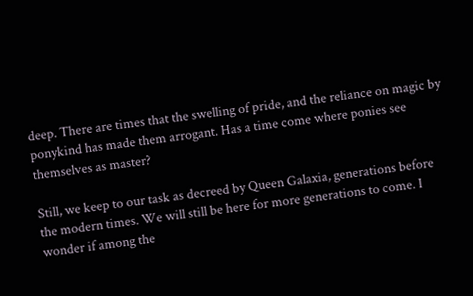deep. There are times that the swelling of pride, and the reliance on magic by ponykind has made them arrogant. Has a time come where ponies see themselves as master?

Still, we keep to our task as decreed by Queen Galaxia, generations before the modern times. We will still be here for more generations to come. I wonder if among the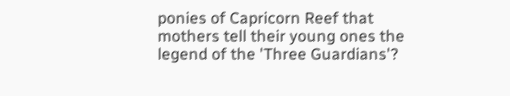ponies of Capricorn Reef that mothers tell their young ones the legend of the 'Three Guardians'?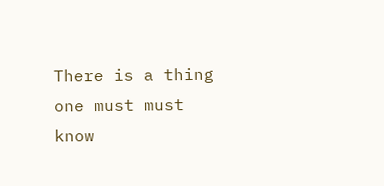There is a thing one must must know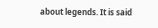about legends. It is said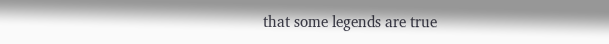that some legends are true